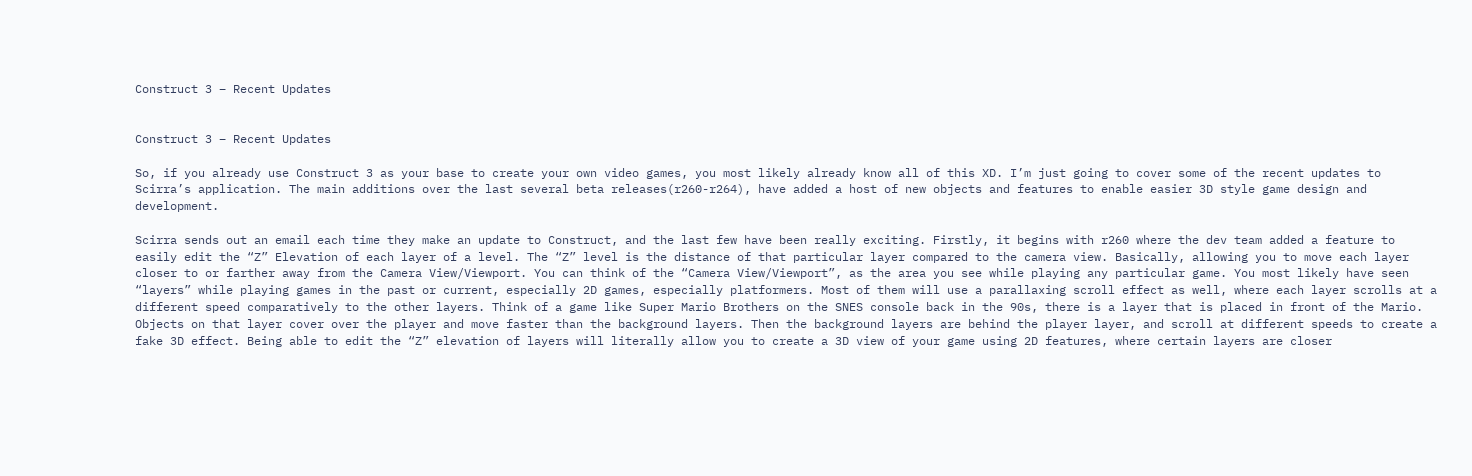Construct 3 – Recent Updates


Construct 3 – Recent Updates

So, if you already use Construct 3 as your base to create your own video games, you most likely already know all of this XD. I’m just going to cover some of the recent updates to Scirra’s application. The main additions over the last several beta releases(r260-r264), have added a host of new objects and features to enable easier 3D style game design and development.

Scirra sends out an email each time they make an update to Construct, and the last few have been really exciting. Firstly, it begins with r260 where the dev team added a feature to easily edit the “Z” Elevation of each layer of a level. The “Z” level is the distance of that particular layer compared to the camera view. Basically, allowing you to move each layer closer to or farther away from the Camera View/Viewport. You can think of the “Camera View/Viewport”, as the area you see while playing any particular game. You most likely have seen “layers” while playing games in the past or current, especially 2D games, especially platformers. Most of them will use a parallaxing scroll effect as well, where each layer scrolls at a different speed comparatively to the other layers. Think of a game like Super Mario Brothers on the SNES console back in the 90s, there is a layer that is placed in front of the Mario. Objects on that layer cover over the player and move faster than the background layers. Then the background layers are behind the player layer, and scroll at different speeds to create a fake 3D effect. Being able to edit the “Z” elevation of layers will literally allow you to create a 3D view of your game using 2D features, where certain layers are closer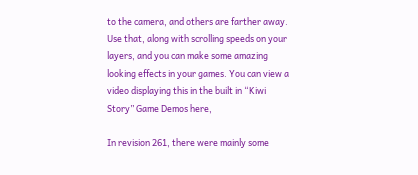to the camera, and others are farther away. Use that, along with scrolling speeds on your layers, and you can make some amazing looking effects in your games. You can view a video displaying this in the built in “Kiwi Story” Game Demos here,

In revision 261, there were mainly some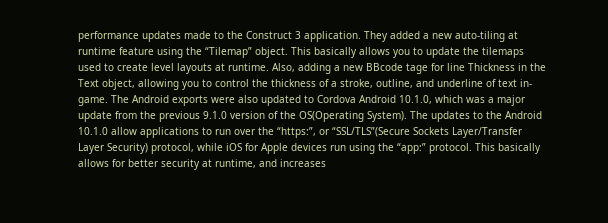performance updates made to the Construct 3 application. They added a new auto-tiling at runtime feature using the “Tilemap” object. This basically allows you to update the tilemaps used to create level layouts at runtime. Also, adding a new BBcode tage for line Thickness in the Text object, allowing you to control the thickness of a stroke, outline, and underline of text in-game. The Android exports were also updated to Cordova Android 10.1.0, which was a major update from the previous 9.1.0 version of the OS(Operating System). The updates to the Android 10.1.0 allow applications to run over the “https:”, or “SSL/TLS”(Secure Sockets Layer/Transfer Layer Security) protocol, while iOS for Apple devices run using the “app:” protocol. This basically allows for better security at runtime, and increases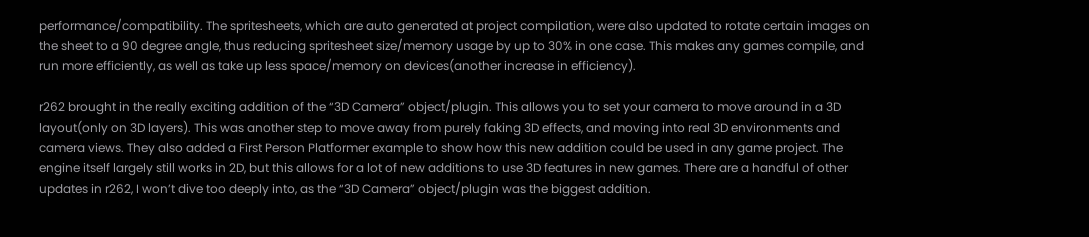performance/compatibility. The spritesheets, which are auto generated at project compilation, were also updated to rotate certain images on the sheet to a 90 degree angle, thus reducing spritesheet size/memory usage by up to 30% in one case. This makes any games compile, and run more efficiently, as well as take up less space/memory on devices(another increase in efficiency).

r262 brought in the really exciting addition of the “3D Camera” object/plugin. This allows you to set your camera to move around in a 3D layout(only on 3D layers). This was another step to move away from purely faking 3D effects, and moving into real 3D environments and camera views. They also added a First Person Platformer example to show how this new addition could be used in any game project. The engine itself largely still works in 2D, but this allows for a lot of new additions to use 3D features in new games. There are a handful of other updates in r262, I won’t dive too deeply into, as the “3D Camera” object/plugin was the biggest addition.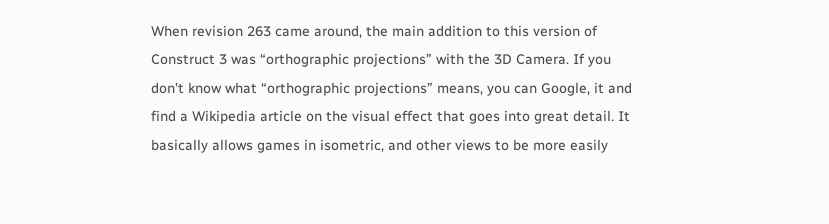When revision 263 came around, the main addition to this version of Construct 3 was “orthographic projections” with the 3D Camera. If you don’t know what “orthographic projections” means, you can Google, it and find a Wikipedia article on the visual effect that goes into great detail. It basically allows games in isometric, and other views to be more easily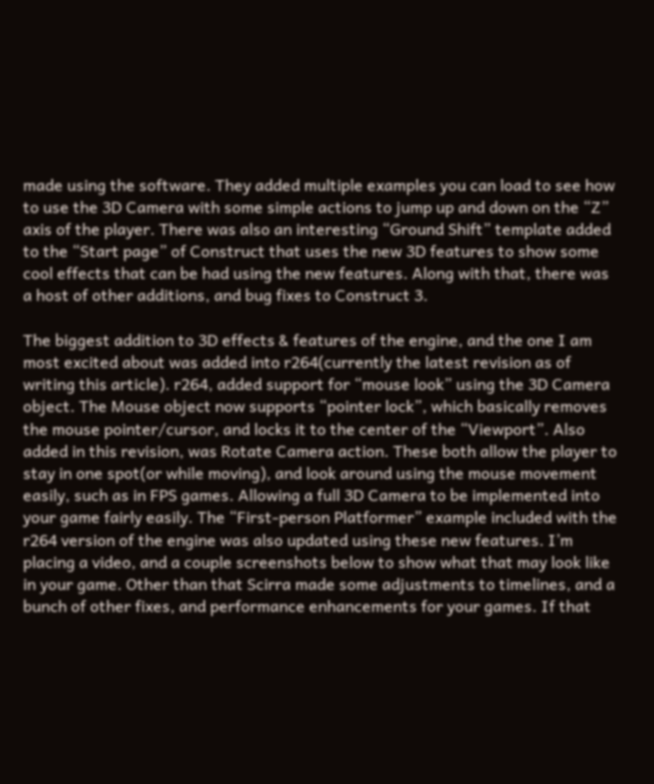made using the software. They added multiple examples you can load to see how to use the 3D Camera with some simple actions to jump up and down on the “Z” axis of the player. There was also an interesting “Ground Shift” template added to the “Start page” of Construct that uses the new 3D features to show some cool effects that can be had using the new features. Along with that, there was a host of other additions, and bug fixes to Construct 3.

The biggest addition to 3D effects & features of the engine, and the one I am most excited about was added into r264(currently the latest revision as of writing this article). r264, added support for “mouse look” using the 3D Camera object. The Mouse object now supports “pointer lock”, which basically removes the mouse pointer/cursor, and locks it to the center of the “Viewport”. Also added in this revision, was Rotate Camera action. These both allow the player to stay in one spot(or while moving), and look around using the mouse movement easily, such as in FPS games. Allowing a full 3D Camera to be implemented into your game fairly easily. The “First-person Platformer” example included with the r264 version of the engine was also updated using these new features. I’m placing a video, and a couple screenshots below to show what that may look like in your game. Other than that Scirra made some adjustments to timelines, and a bunch of other fixes, and performance enhancements for your games. If that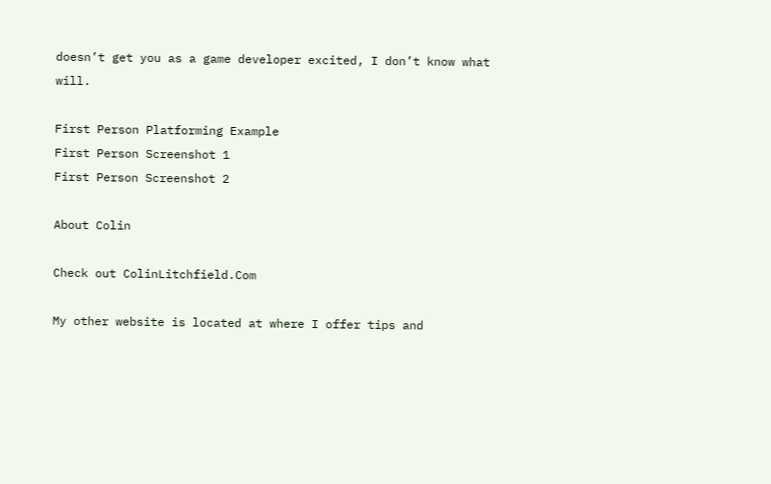doesn’t get you as a game developer excited, I don’t know what will.

First Person Platforming Example
First Person Screenshot 1
First Person Screenshot 2

About Colin

Check out ColinLitchfield.Com

My other website is located at where I offer tips and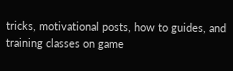tricks, motivational posts, how to guides, and training classes on game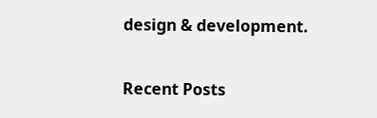design & development.

Recent Posts